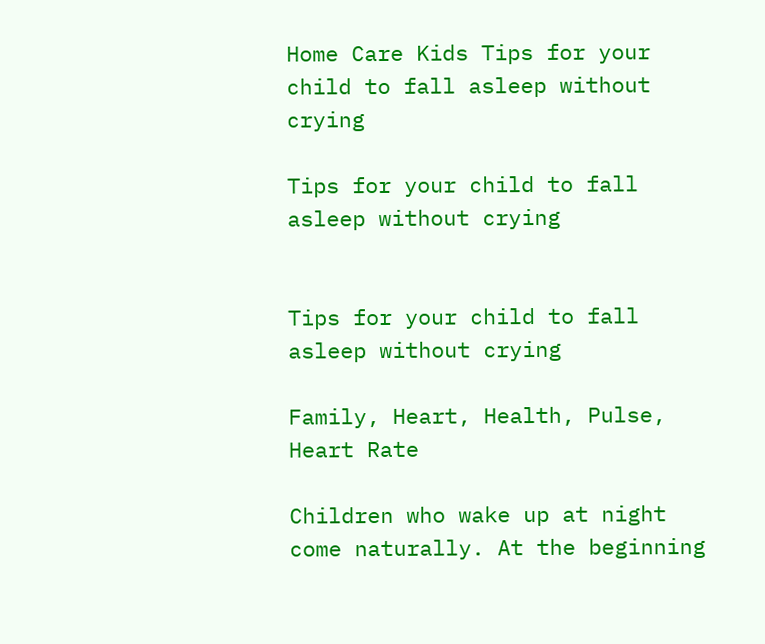Home Care Kids Tips for your child to fall asleep without crying

Tips for your child to fall asleep without crying


Tips for your child to fall asleep without crying

Family, Heart, Health, Pulse, Heart Rate

Children who wake up at night come naturally. At the beginning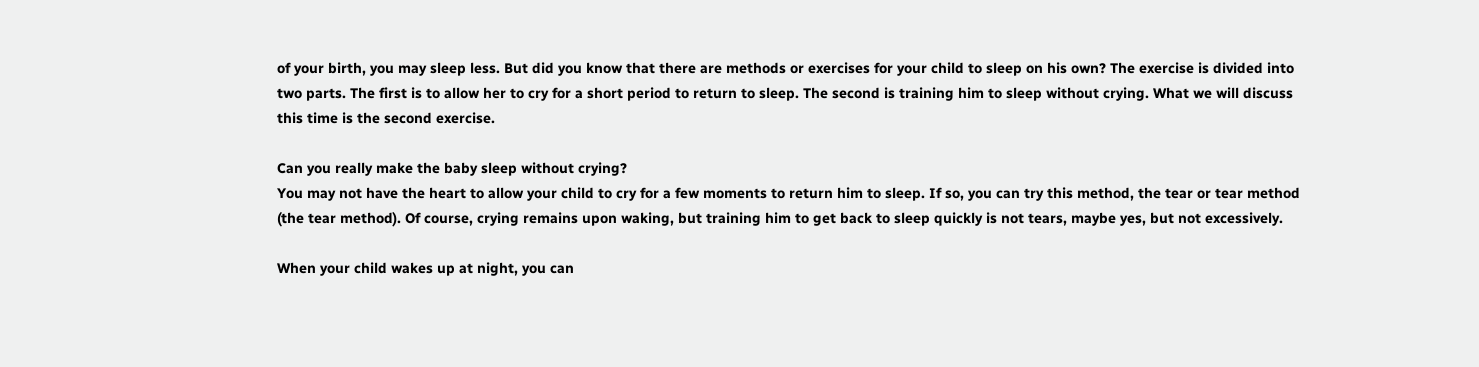of your birth, you may sleep less. But did you know that there are methods or exercises for your child to sleep on his own? The exercise is divided into two parts. The first is to allow her to cry for a short period to return to sleep. The second is training him to sleep without crying. What we will discuss this time is the second exercise.

Can you really make the baby sleep without crying?
You may not have the heart to allow your child to cry for a few moments to return him to sleep. If so, you can try this method, the tear or tear method (the tear method). Of course, crying remains upon waking, but training him to get back to sleep quickly is not tears, maybe yes, but not excessively.

When your child wakes up at night, you can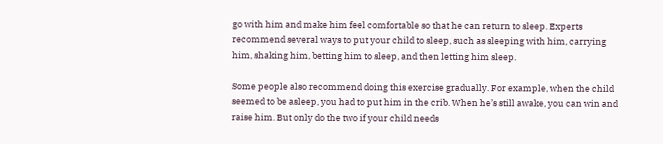go with him and make him feel comfortable so that he can return to sleep. Experts recommend several ways to put your child to sleep, such as sleeping with him, carrying him, shaking him, betting him to sleep, and then letting him sleep.

Some people also recommend doing this exercise gradually. For example, when the child seemed to be asleep, you had to put him in the crib. When he’s still awake, you can win and raise him. But only do the two if your child needs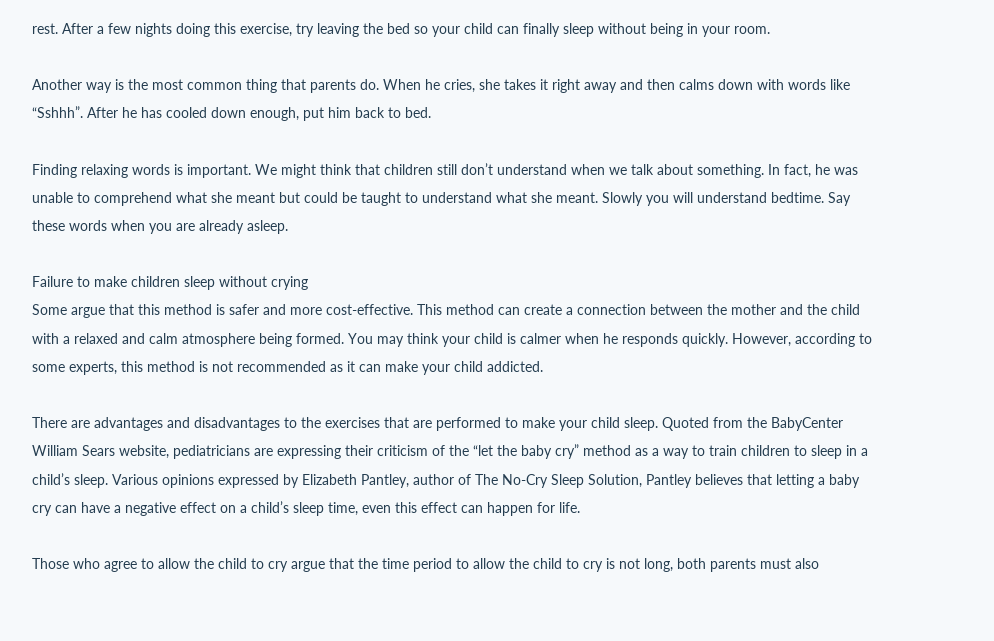rest. After a few nights doing this exercise, try leaving the bed so your child can finally sleep without being in your room.

Another way is the most common thing that parents do. When he cries, she takes it right away and then calms down with words like “Sshhh”. After he has cooled down enough, put him back to bed.

Finding relaxing words is important. We might think that children still don’t understand when we talk about something. In fact, he was unable to comprehend what she meant but could be taught to understand what she meant. Slowly you will understand bedtime. Say these words when you are already asleep.

Failure to make children sleep without crying
Some argue that this method is safer and more cost-effective. This method can create a connection between the mother and the child with a relaxed and calm atmosphere being formed. You may think your child is calmer when he responds quickly. However, according to some experts, this method is not recommended as it can make your child addicted.

There are advantages and disadvantages to the exercises that are performed to make your child sleep. Quoted from the BabyCenter William Sears website, pediatricians are expressing their criticism of the “let the baby cry” method as a way to train children to sleep in a child’s sleep. Various opinions expressed by Elizabeth Pantley, author of The No-Cry Sleep Solution, Pantley believes that letting a baby cry can have a negative effect on a child’s sleep time, even this effect can happen for life.

Those who agree to allow the child to cry argue that the time period to allow the child to cry is not long, both parents must also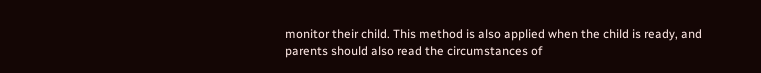monitor their child. This method is also applied when the child is ready, and parents should also read the circumstances of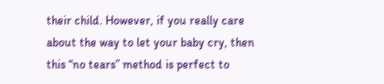their child. However, if you really care about the way to let your baby cry, then this “no tears” method is perfect to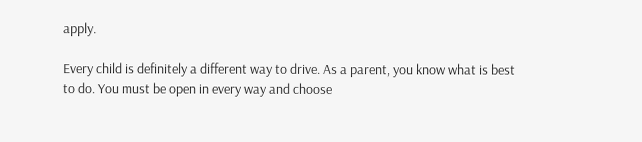apply.

Every child is definitely a different way to drive. As a parent, you know what is best to do. You must be open in every way and choose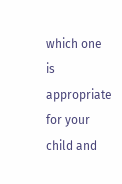which one is appropriate for your child and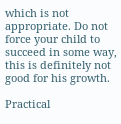which is not appropriate. Do not force your child to succeed in some way, this is definitely not good for his growth.

Practical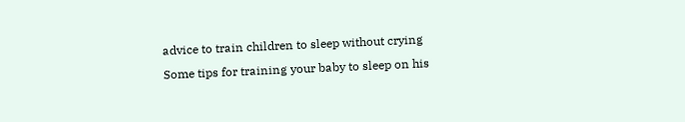advice to train children to sleep without crying
Some tips for training your baby to sleep on his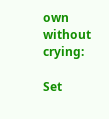own without crying:

Set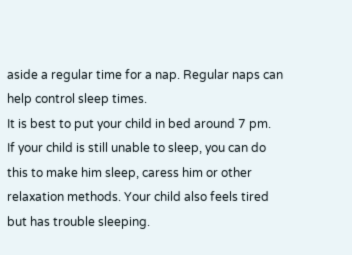aside a regular time for a nap. Regular naps can help control sleep times.
It is best to put your child in bed around 7 pm.
If your child is still unable to sleep, you can do this to make him sleep, caress him or other relaxation methods. Your child also feels tired but has trouble sleeping.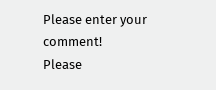Please enter your comment!
Please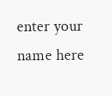enter your name here